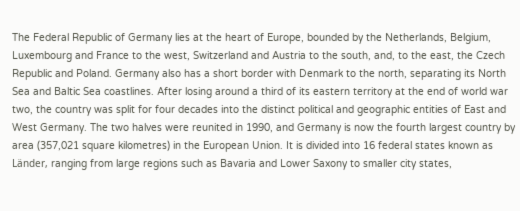The Federal Republic of Germany lies at the heart of Europe, bounded by the Netherlands, Belgium, Luxembourg and France to the west, Switzerland and Austria to the south, and, to the east, the Czech Republic and Poland. Germany also has a short border with Denmark to the north, separating its North Sea and Baltic Sea coastlines. After losing around a third of its eastern territory at the end of world war two, the country was split for four decades into the distinct political and geographic entities of East and West Germany. The two halves were reunited in 1990, and Germany is now the fourth largest country by area (357,021 square kilometres) in the European Union. It is divided into 16 federal states known as Länder, ranging from large regions such as Bavaria and Lower Saxony to smaller city states,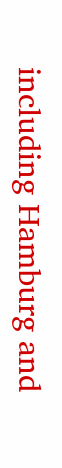including Hamburg and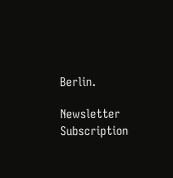Berlin.

Newsletter Subscription